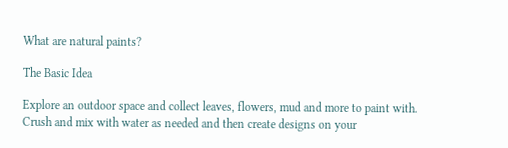What are natural paints?

The Basic Idea

Explore an outdoor space and collect leaves, flowers, mud and more to paint with. Crush and mix with water as needed and then create designs on your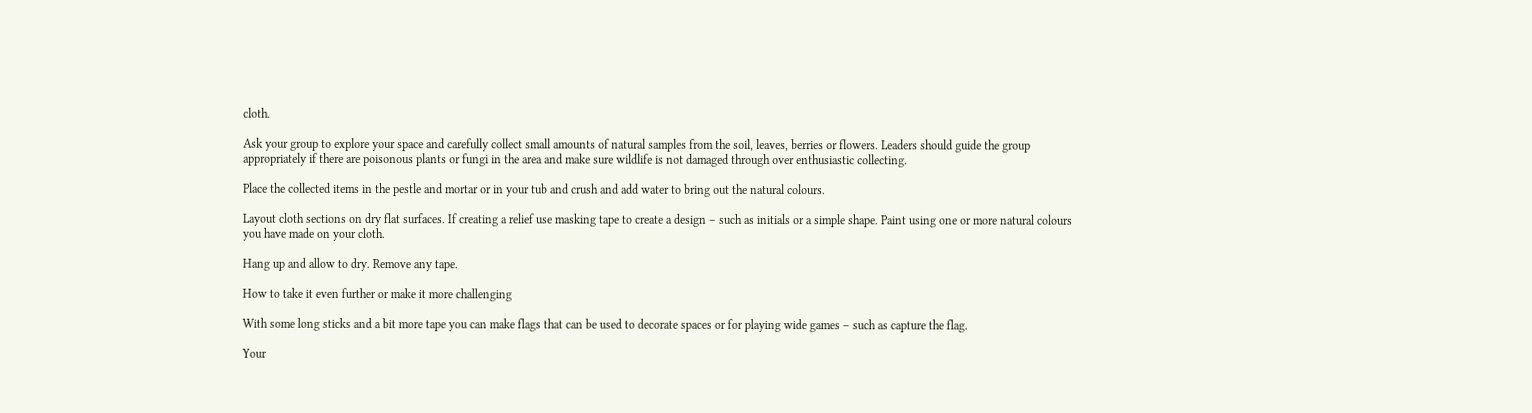cloth.

Ask your group to explore your space and carefully collect small amounts of natural samples from the soil, leaves, berries or flowers. Leaders should guide the group appropriately if there are poisonous plants or fungi in the area and make sure wildlife is not damaged through over enthusiastic collecting.

Place the collected items in the pestle and mortar or in your tub and crush and add water to bring out the natural colours.

Layout cloth sections on dry flat surfaces. If creating a relief use masking tape to create a design – such as initials or a simple shape. Paint using one or more natural colours you have made on your cloth.

Hang up and allow to dry. Remove any tape.

How to take it even further or make it more challenging

With some long sticks and a bit more tape you can make flags that can be used to decorate spaces or for playing wide games – such as capture the flag.

Your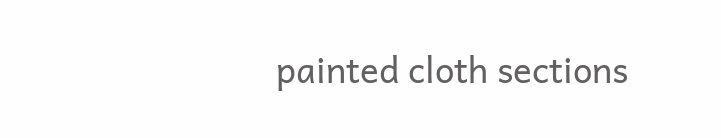painted cloth sections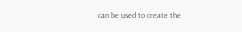can be used to create the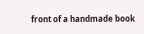front of a handmade book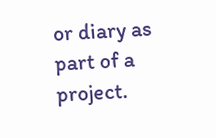or diary as part of a project.